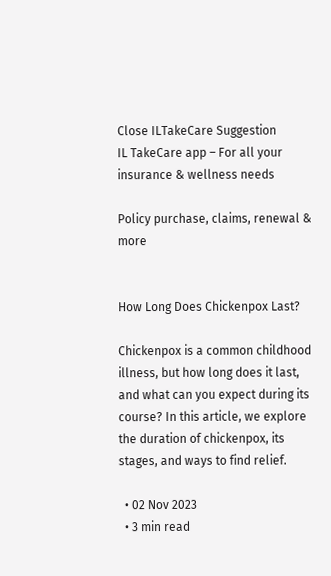Close ILTakeCare Suggestion
IL TakeCare app – For all your insurance & wellness needs

Policy purchase, claims, renewal & more


How Long Does Chickenpox Last?

Chickenpox is a common childhood illness, but how long does it last, and what can you expect during its course? In this article, we explore the duration of chickenpox, its stages, and ways to find relief.

  • 02 Nov 2023
  • 3 min read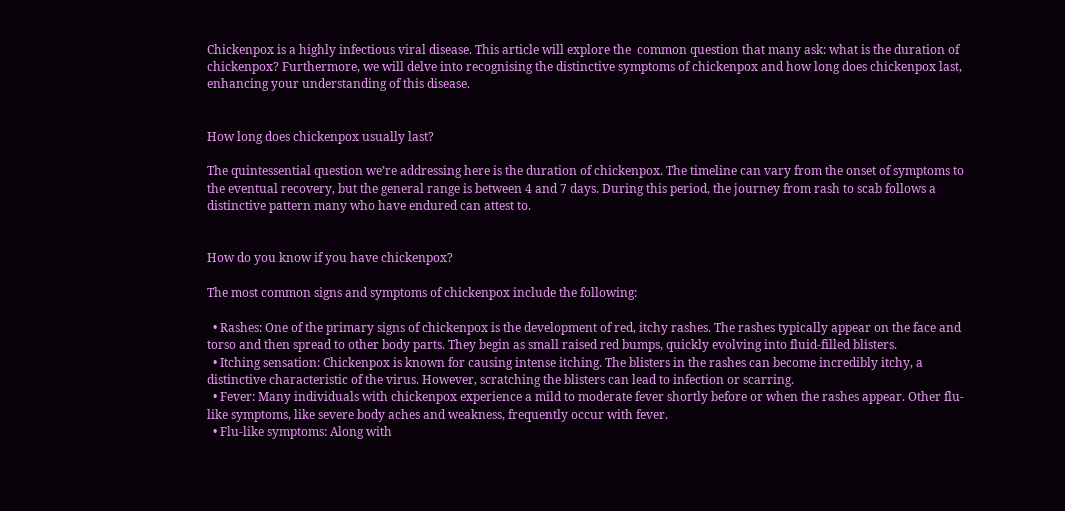Chickenpox is a highly infectious viral disease. This article will explore the  common question that many ask: what is the duration of chickenpox? Furthermore, we will delve into recognising the distinctive symptoms of chickenpox and how long does chickenpox last, enhancing your understanding of this disease.


How long does chickenpox usually last?

The quintessential question we’re addressing here is the duration of chickenpox. The timeline can vary from the onset of symptoms to the eventual recovery, but the general range is between 4 and 7 days. During this period, the journey from rash to scab follows a distinctive pattern many who have endured can attest to.


How do you know if you have chickenpox?

The most common signs and symptoms of chickenpox include the following:

  • Rashes: One of the primary signs of chickenpox is the development of red, itchy rashes. The rashes typically appear on the face and torso and then spread to other body parts. They begin as small raised red bumps, quickly evolving into fluid-filled blisters.
  • Itching sensation: Chickenpox is known for causing intense itching. The blisters in the rashes can become incredibly itchy, a distinctive characteristic of the virus. However, scratching the blisters can lead to infection or scarring.
  • Fever: Many individuals with chickenpox experience a mild to moderate fever shortly before or when the rashes appear. Other flu-like symptoms, like severe body aches and weakness, frequently occur with fever.
  • Flu-like symptoms: Along with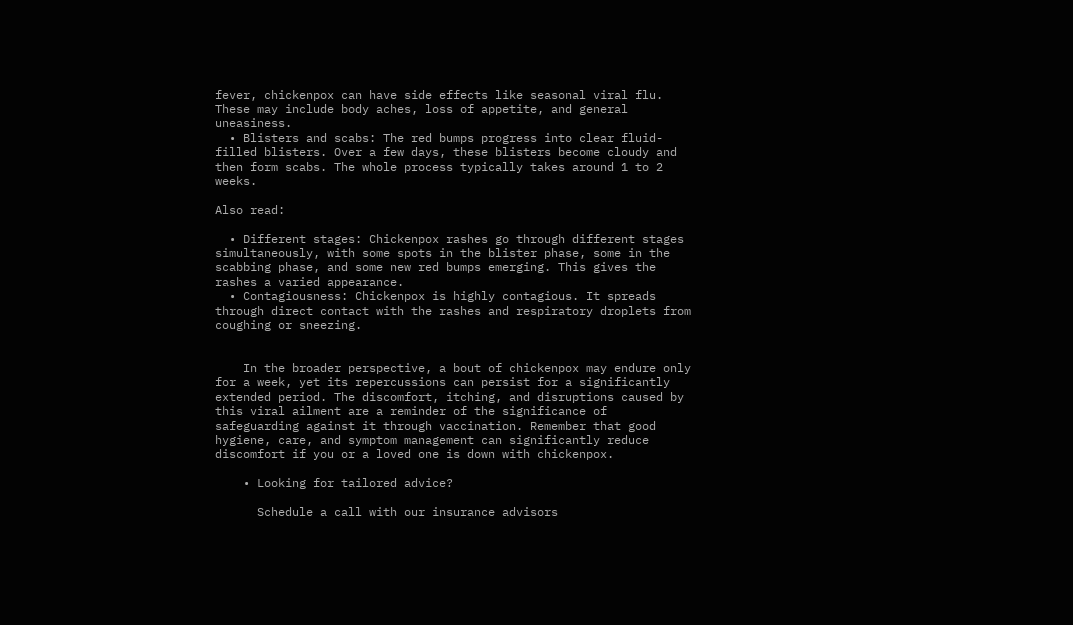fever, chickenpox can have side effects like seasonal viral flu. These may include body aches, loss of appetite, and general uneasiness.
  • Blisters and scabs: The red bumps progress into clear fluid-filled blisters. Over a few days, these blisters become cloudy and then form scabs. The whole process typically takes around 1 to 2 weeks.

Also read:

  • Different stages: Chickenpox rashes go through different stages simultaneously, with some spots in the blister phase, some in the scabbing phase, and some new red bumps emerging. This gives the rashes a varied appearance.
  • Contagiousness: Chickenpox is highly contagious. It spreads through direct contact with the rashes and respiratory droplets from coughing or sneezing.


    In the broader perspective, a bout of chickenpox may endure only for a week, yet its repercussions can persist for a significantly extended period. The discomfort, itching, and disruptions caused by this viral ailment are a reminder of the significance of safeguarding against it through vaccination. Remember that good hygiene, care, and symptom management can significantly reduce discomfort if you or a loved one is down with chickenpox.

    • Looking for tailored advice?

      Schedule a call with our insurance advisors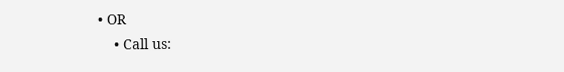• OR
    • Call us: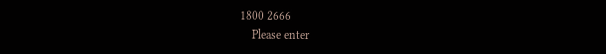1800 2666
    Please enter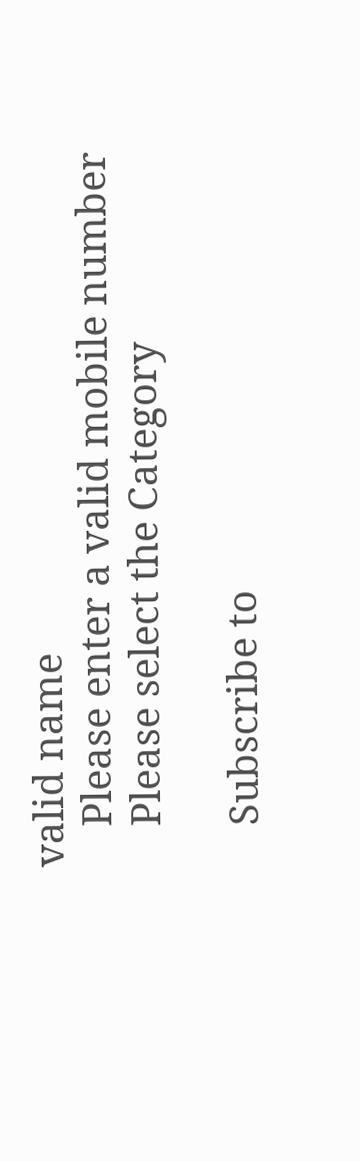valid name
    Please enter a valid mobile number
    Please select the Category

    Subscribe to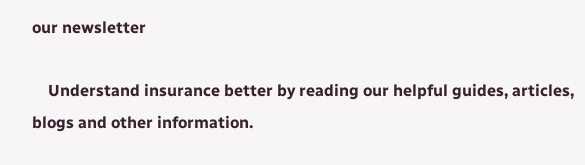our newsletter

    Understand insurance better by reading our helpful guides, articles, blogs and other information.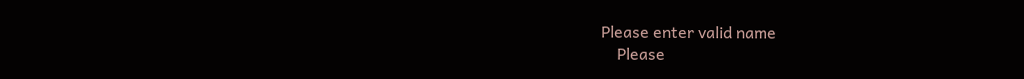Please enter valid name
    Please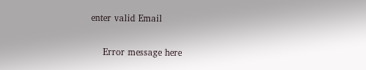enter valid Email

    Error message here